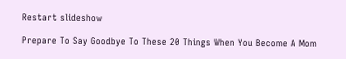Restart slideshow

Prepare To Say Goodbye To These 20 Things When You Become A Mom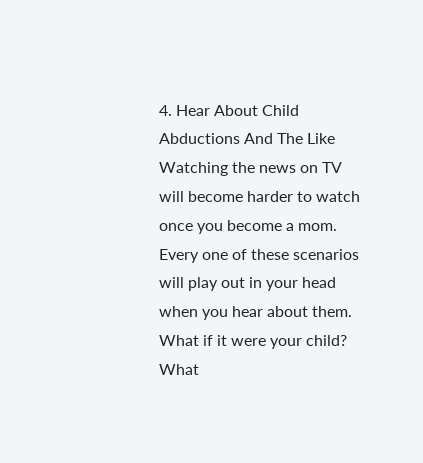4. Hear About Child Abductions And The Like
Watching the news on TV will become harder to watch once you become a mom. Every one of these scenarios will play out in your head when you hear about them. What if it were your child? What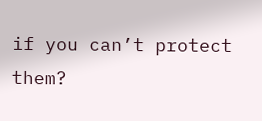if you can’t protect them?